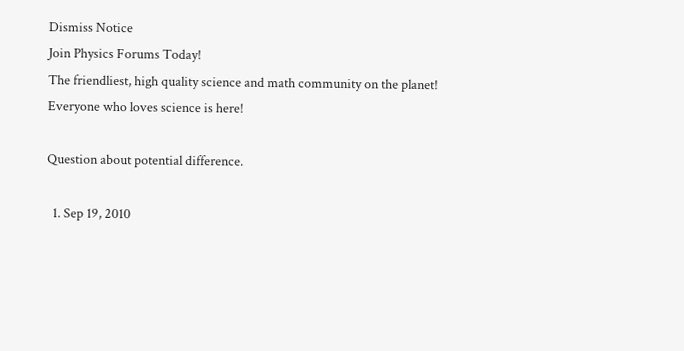Dismiss Notice
Join Physics Forums Today!
The friendliest, high quality science and math community on the planet! Everyone who loves science is here!

Question about potential difference.

  1. Sep 19, 2010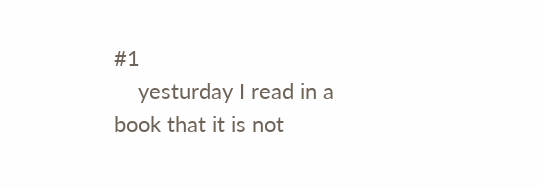#1
    yesturday I read in a book that it is not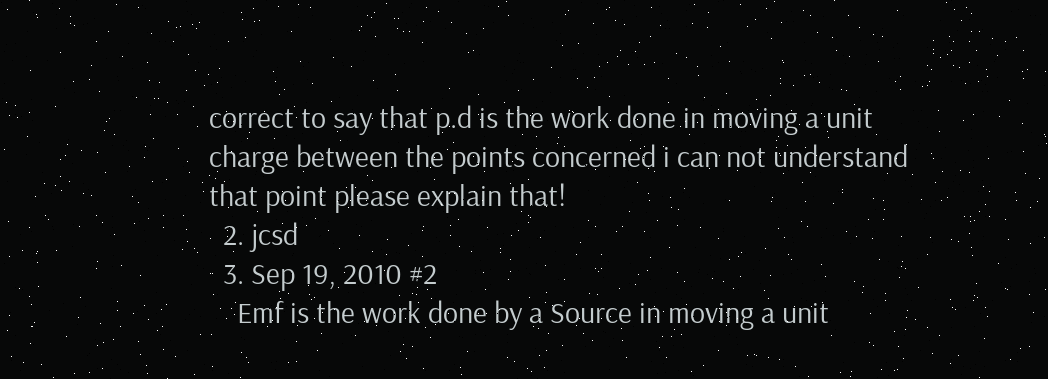correct to say that p.d is the work done in moving a unit charge between the points concerned i can not understand that point please explain that!
  2. jcsd
  3. Sep 19, 2010 #2
    Emf is the work done by a Source in moving a unit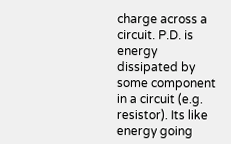charge across a circuit. P.D. is energy dissipated by some component in a circuit (e.g. resistor). Its like energy going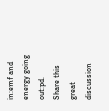in:emf and energy going out:pd.
Share this great discussion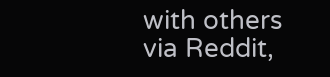with others via Reddit,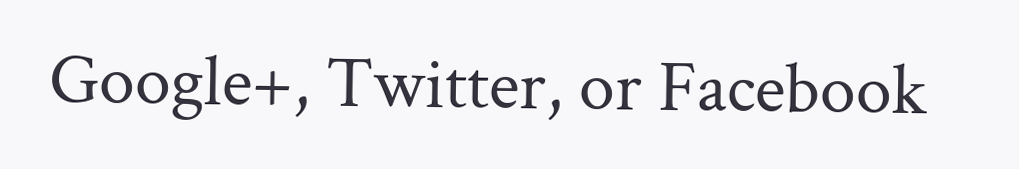Google+, Twitter, or Facebook